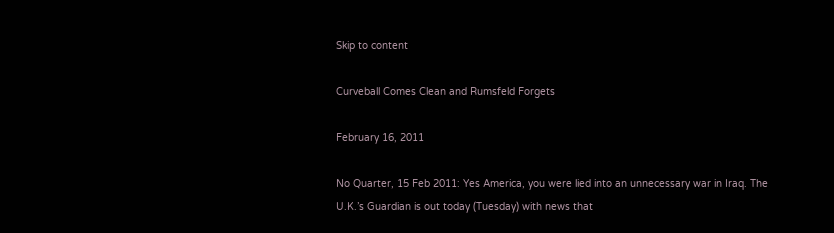Skip to content

Curveball Comes Clean and Rumsfeld Forgets

February 16, 2011

No Quarter, 15 Feb 2011: Yes America, you were lied into an unnecessary war in Iraq. The U.K.’s Guardian is out today (Tuesday) with news that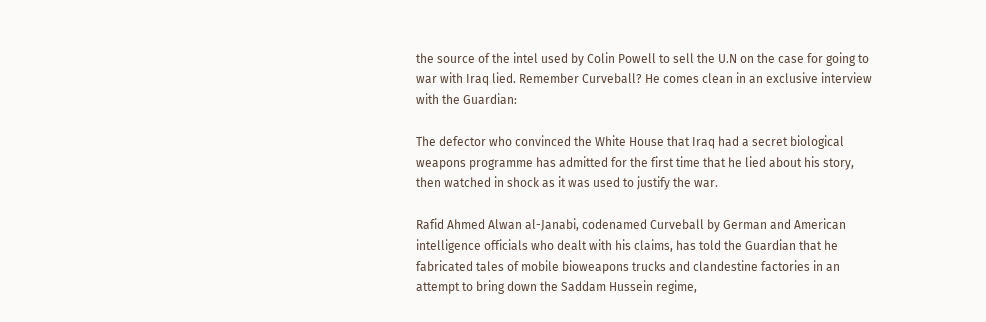the source of the intel used by Colin Powell to sell the U.N on the case for going to war with Iraq lied. Remember Curveball? He comes clean in an exclusive interview with the Guardian:

The defector who convinced the White House that Iraq had a secret biological weapons programme has admitted for the first time that he lied about his story, then watched in shock as it was used to justify the war.

Rafid Ahmed Alwan al-Janabi, codenamed Curveball by German and American intelligence officials who dealt with his claims, has told the Guardian that he fabricated tales of mobile bioweapons trucks and clandestine factories in an attempt to bring down the Saddam Hussein regime,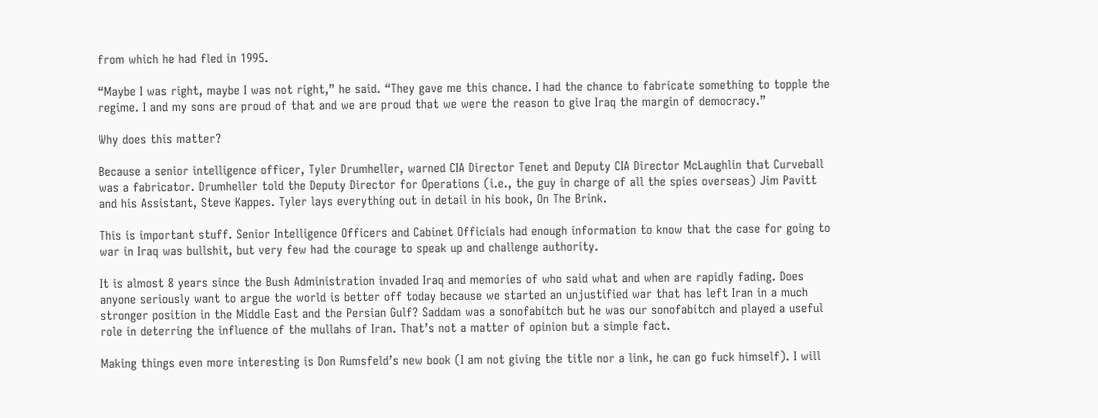from which he had fled in 1995.

“Maybe I was right, maybe I was not right,” he said. “They gave me this chance. I had the chance to fabricate something to topple the regime. I and my sons are proud of that and we are proud that we were the reason to give Iraq the margin of democracy.”

Why does this matter?

Because a senior intelligence officer, Tyler Drumheller, warned CIA Director Tenet and Deputy CIA Director McLaughlin that Curveball was a fabricator. Drumheller told the Deputy Director for Operations (i.e., the guy in charge of all the spies overseas) Jim Pavitt and his Assistant, Steve Kappes. Tyler lays everything out in detail in his book, On The Brink.

This is important stuff. Senior Intelligence Officers and Cabinet Officials had enough information to know that the case for going to war in Iraq was bullshit, but very few had the courage to speak up and challenge authority.

It is almost 8 years since the Bush Administration invaded Iraq and memories of who said what and when are rapidly fading. Does anyone seriously want to argue the world is better off today because we started an unjustified war that has left Iran in a much stronger position in the Middle East and the Persian Gulf? Saddam was a sonofabitch but he was our sonofabitch and played a useful role in deterring the influence of the mullahs of Iran. That’s not a matter of opinion but a simple fact.

Making things even more interesting is Don Rumsfeld’s new book (I am not giving the title nor a link, he can go fuck himself). I will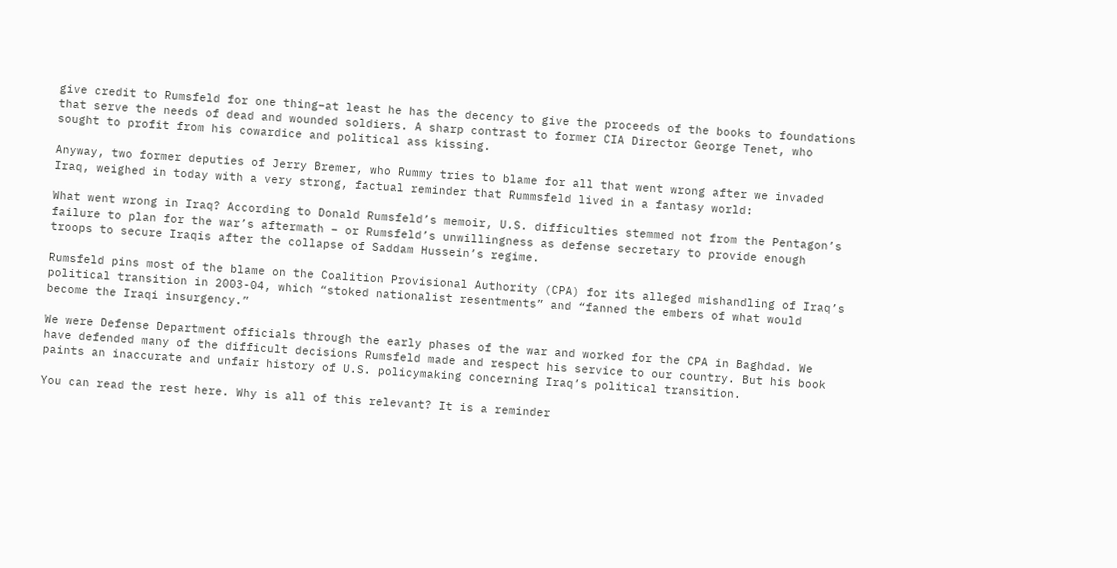give credit to Rumsfeld for one thing–at least he has the decency to give the proceeds of the books to foundations that serve the needs of dead and wounded soldiers. A sharp contrast to former CIA Director George Tenet, who sought to profit from his cowardice and political ass kissing.

Anyway, two former deputies of Jerry Bremer, who Rummy tries to blame for all that went wrong after we invaded Iraq, weighed in today with a very strong, factual reminder that Rummsfeld lived in a fantasy world:

What went wrong in Iraq? According to Donald Rumsfeld’s memoir, U.S. difficulties stemmed not from the Pentagon’s failure to plan for the war’s aftermath – or Rumsfeld’s unwillingness as defense secretary to provide enough troops to secure Iraqis after the collapse of Saddam Hussein’s regime.

Rumsfeld pins most of the blame on the Coalition Provisional Authority (CPA) for its alleged mishandling of Iraq’s political transition in 2003-04, which “stoked nationalist resentments” and “fanned the embers of what would become the Iraqi insurgency.”

We were Defense Department officials through the early phases of the war and worked for the CPA in Baghdad. We have defended many of the difficult decisions Rumsfeld made and respect his service to our country. But his book paints an inaccurate and unfair history of U.S. policymaking concerning Iraq’s political transition.

You can read the rest here. Why is all of this relevant? It is a reminder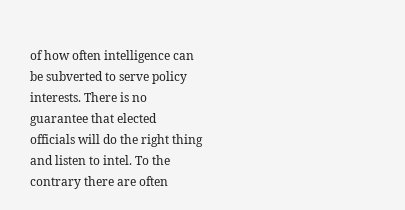of how often intelligence can be subverted to serve policy interests. There is no guarantee that elected officials will do the right thing and listen to intel. To the contrary there are often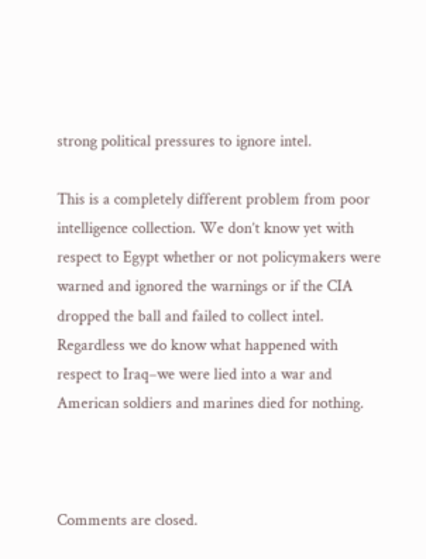strong political pressures to ignore intel.

This is a completely different problem from poor intelligence collection. We don’t know yet with respect to Egypt whether or not policymakers were warned and ignored the warnings or if the CIA dropped the ball and failed to collect intel. Regardless we do know what happened with respect to Iraq–we were lied into a war and American soldiers and marines died for nothing.



Comments are closed.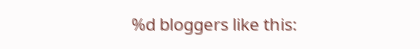%d bloggers like this: